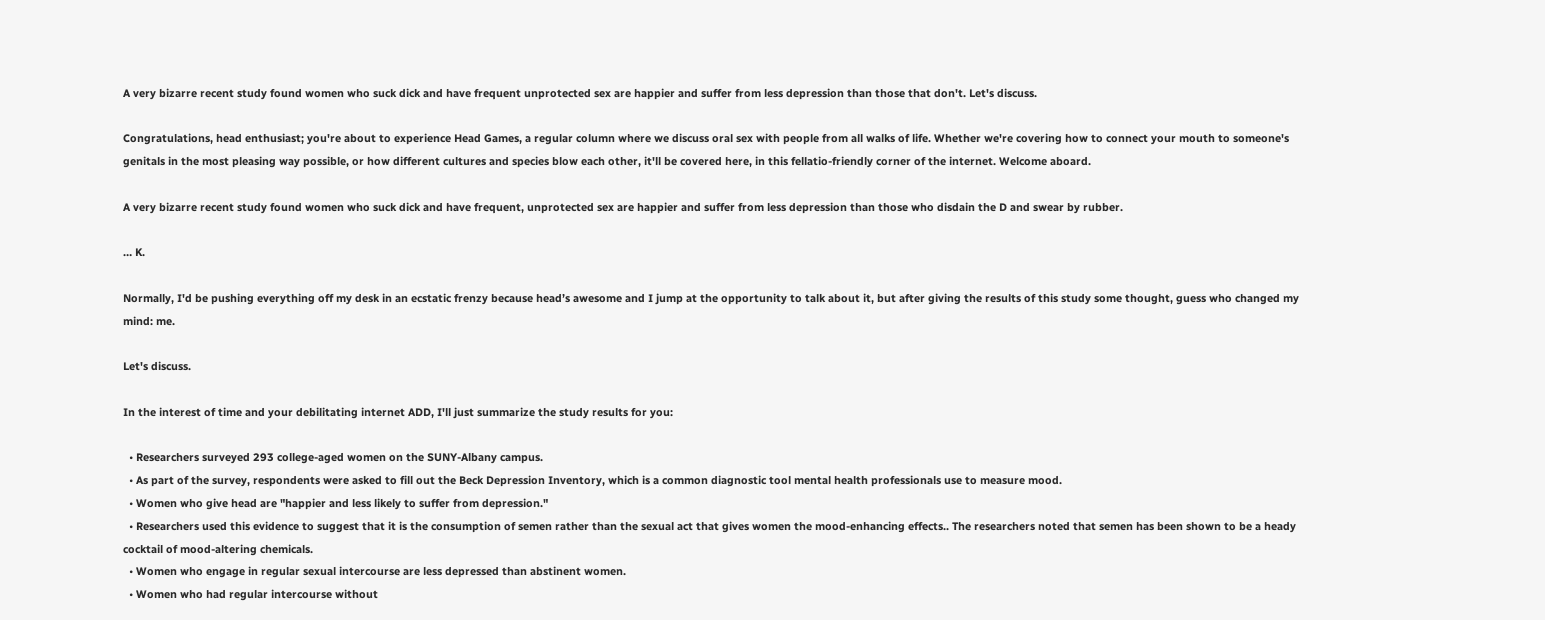A very bizarre recent study found women who suck dick and have frequent unprotected sex are happier and suffer from less depression than those that don't. Let's discuss.

Congratulations, head enthusiast; you're about to experience Head Games, a regular column where we discuss oral sex with people from all walks of life. Whether we're covering how to connect your mouth to someone's genitals in the most pleasing way possible, or how different cultures and species blow each other, it'll be covered here, in this fellatio-friendly corner of the internet. Welcome aboard.

A very bizarre recent study found women who suck dick and have frequent, unprotected sex are happier and suffer from less depression than those who disdain the D and swear by rubber.

… K.

Normally, I'd be pushing everything off my desk in an ecstatic frenzy because head’s awesome and I jump at the opportunity to talk about it, but after giving the results of this study some thought, guess who changed my mind: me.

Let's discuss.

In the interest of time and your debilitating internet ADD, I'll just summarize the study results for you:

  • Researchers surveyed 293 college-aged women on the SUNY-Albany campus.
  • As part of the survey, respondents were asked to fill out the Beck Depression Inventory, which is a common diagnostic tool mental health professionals use to measure mood.
  • Women who give head are "happier and less likely to suffer from depression."
  • Researchers used this evidence to suggest that it is the consumption of semen rather than the sexual act that gives women the mood-enhancing effects.. The researchers noted that semen has been shown to be a heady cocktail of mood-altering chemicals.
  • Women who engage in regular sexual intercourse are less depressed than abstinent women.
  • Women who had regular intercourse without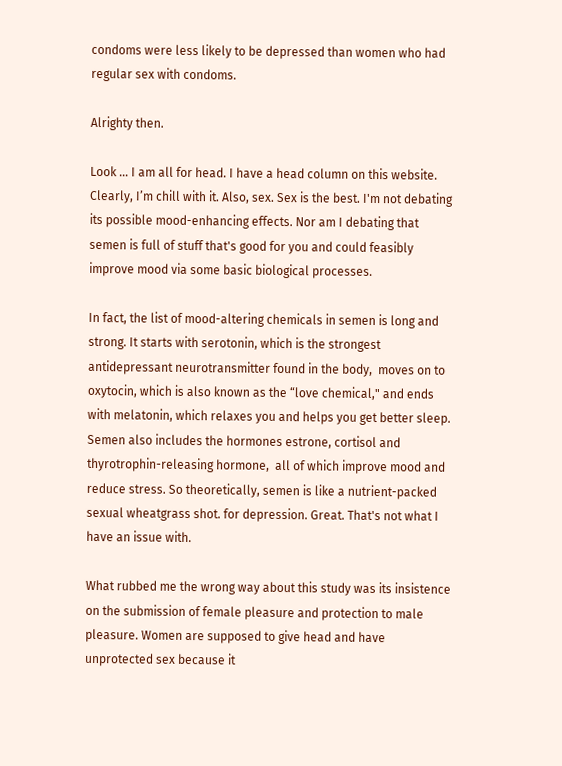condoms were less likely to be depressed than women who had regular sex with condoms.

Alrighty then.

Look … I am all for head. I have a head column on this website. Clearly, I’m chill with it. Also, sex. Sex is the best. I'm not debating its possible mood-enhancing effects. Nor am I debating that semen is full of stuff that's good for you and could feasibly improve mood via some basic biological processes.

In fact, the list of mood-altering chemicals in semen is long and strong. It starts with serotonin, which is the strongest antidepressant neurotransmitter found in the body,  moves on to oxytocin, which is also known as the “love chemical," and ends with melatonin, which relaxes you and helps you get better sleep. Semen also includes the hormones estrone, cortisol and thyrotrophin-releasing hormone,  all of which improve mood and reduce stress. So theoretically, semen is like a nutrient-packed sexual wheatgrass shot. for depression. Great. That's not what I have an issue with.

What rubbed me the wrong way about this study was its insistence on the submission of female pleasure and protection to male pleasure. Women are supposed to give head and have unprotected sex because it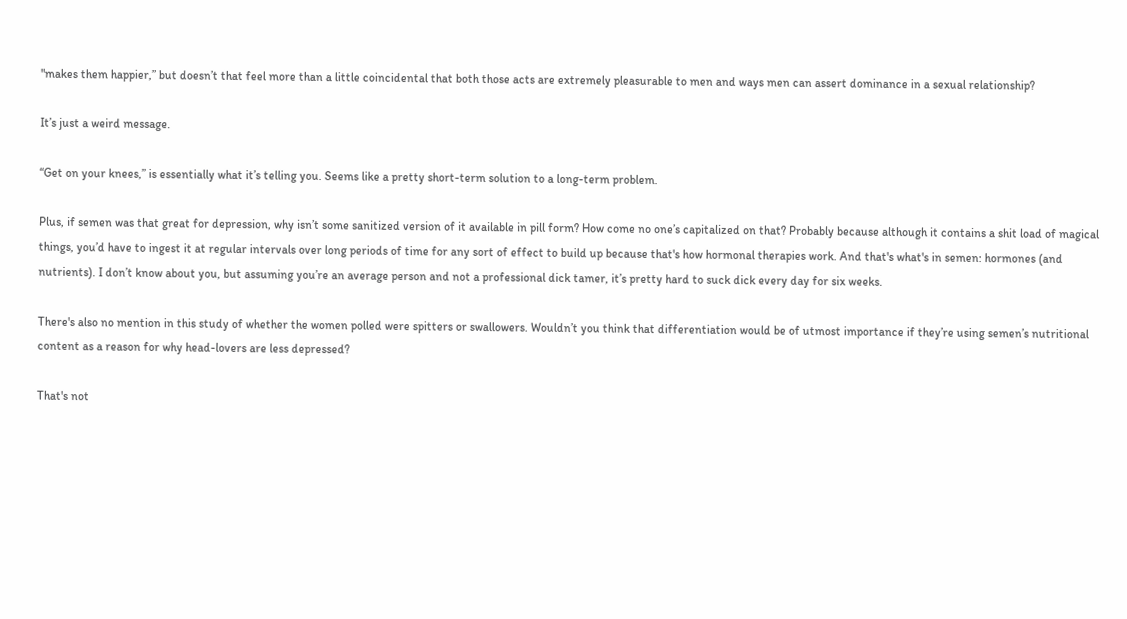"makes them happier,” but doesn’t that feel more than a little coincidental that both those acts are extremely pleasurable to men and ways men can assert dominance in a sexual relationship?

It’s just a weird message.

“Get on your knees,” is essentially what it’s telling you. Seems like a pretty short-term solution to a long-term problem.

Plus, if semen was that great for depression, why isn’t some sanitized version of it available in pill form? How come no one’s capitalized on that? Probably because although it contains a shit load of magical things, you’d have to ingest it at regular intervals over long periods of time for any sort of effect to build up because that's how hormonal therapies work. And that's what's in semen: hormones (and nutrients). I don’t know about you, but assuming you’re an average person and not a professional dick tamer, it’s pretty hard to suck dick every day for six weeks.

There's also no mention in this study of whether the women polled were spitters or swallowers. Wouldn’t you think that differentiation would be of utmost importance if they’re using semen’s nutritional content as a reason for why head-lovers are less depressed?

That's not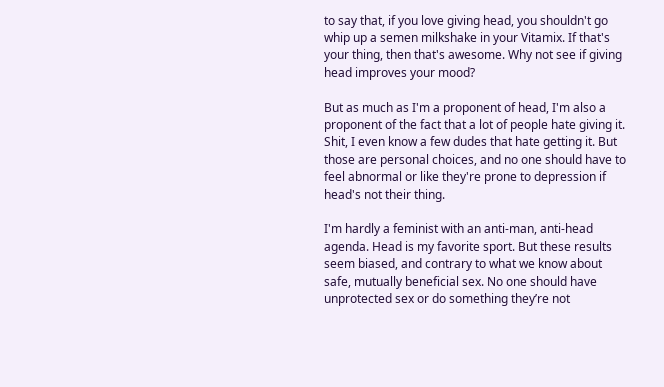to say that, if you love giving head, you shouldn't go whip up a semen milkshake in your Vitamix. If that's your thing, then that's awesome. Why not see if giving head improves your mood?

But as much as I'm a proponent of head, I'm also a proponent of the fact that a lot of people hate giving it. Shit, I even know a few dudes that hate getting it. But those are personal choices, and no one should have to feel abnormal or like they're prone to depression if head's not their thing.

I'm hardly a feminist with an anti-man, anti-head agenda. Head is my favorite sport. But these results seem biased, and contrary to what we know about safe, mutually beneficial sex. No one should have unprotected sex or do something they’re not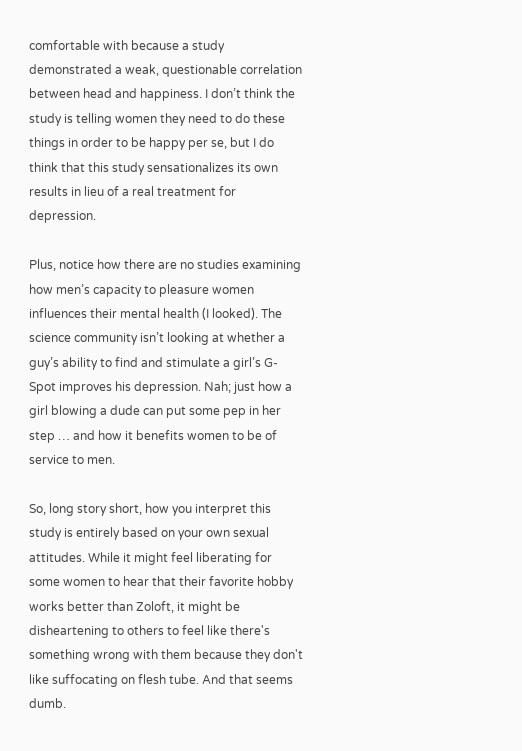comfortable with because a study demonstrated a weak, questionable correlation between head and happiness. I don’t think the study is telling women they need to do these things in order to be happy per se, but I do think that this study sensationalizes its own results in lieu of a real treatment for depression.

Plus, notice how there are no studies examining how men’s capacity to pleasure women influences their mental health (I looked). The science community isn’t looking at whether a guy’s ability to find and stimulate a girl’s G-Spot improves his depression. Nah; just how a girl blowing a dude can put some pep in her step … and how it benefits women to be of service to men.

So, long story short, how you interpret this study is entirely based on your own sexual attitudes. While it might feel liberating for some women to hear that their favorite hobby works better than Zoloft, it might be disheartening to others to feel like there's something wrong with them because they don't like suffocating on flesh tube. And that seems dumb.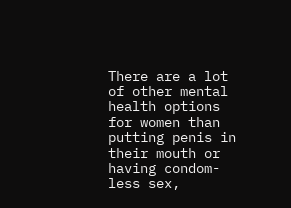There are a lot of other mental health options for women than putting penis in their mouth or having condom-less sex,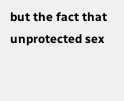but the fact that unprotected sex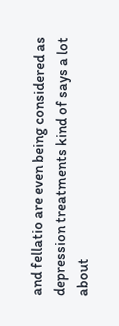and fellatio are even being considered as depression treatments kind of says a lot about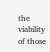the viability of those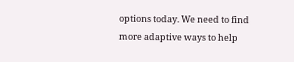options today. We need to find more adaptive ways to help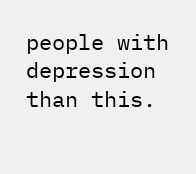people with depression than this.